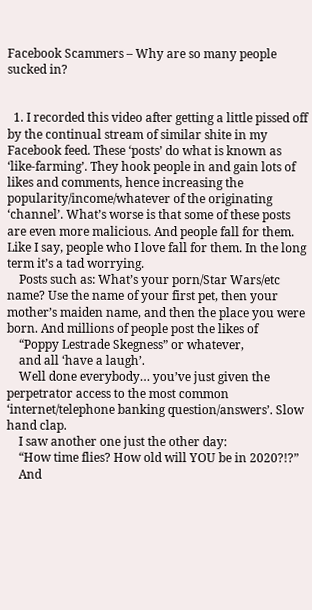Facebook Scammers – Why are so many people sucked in?


  1. I recorded this video after getting a little pissed off by the continual stream of similar shite in my Facebook feed. These ‘posts’ do what is known as ‘like-farming’. They hook people in and gain lots of likes and comments, hence increasing the popularity/income/whatever of the originating ‘channel’. What’s worse is that some of these posts are even more malicious. And people fall for them. Like I say, people who I love fall for them. In the long term it’s a tad worrying.
    Posts such as: What’s your porn/Star Wars/etc name? Use the name of your first pet, then your mother’s maiden name, and then the place you were born. And millions of people post the likes of
    “Poppy Lestrade Skegness” or whatever,
    and all ‘have a laugh’.
    Well done everybody… you’ve just given the perpetrator access to the most common ‘internet/telephone banking question/answers’. Slow hand clap.
    I saw another one just the other day:
    “How time flies? How old will YOU be in 2020?!?”
    And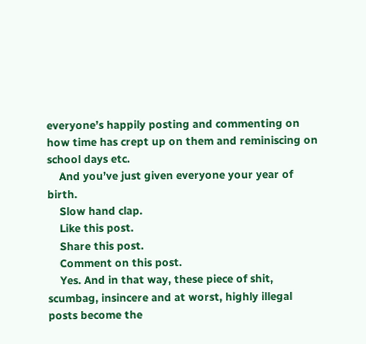everyone’s happily posting and commenting on how time has crept up on them and reminiscing on school days etc.
    And you’ve just given everyone your year of birth.
    Slow hand clap.
    Like this post.
    Share this post.
    Comment on this post.
    Yes. And in that way, these piece of shit, scumbag, insincere and at worst, highly illegal posts become the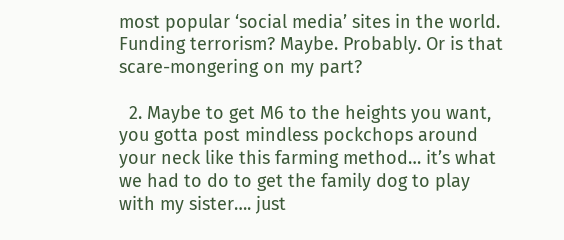most popular ‘social media’ sites in the world. Funding terrorism? Maybe. Probably. Or is that scare-mongering on my part?

  2. Maybe to get M6 to the heights you want, you gotta post mindless pockchops around your neck like this farming method… it’s what we had to do to get the family dog to play with my sister…. just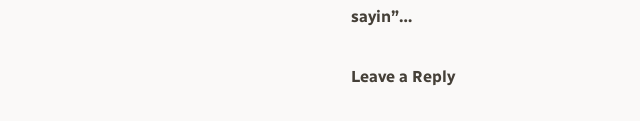sayin”…

Leave a Reply